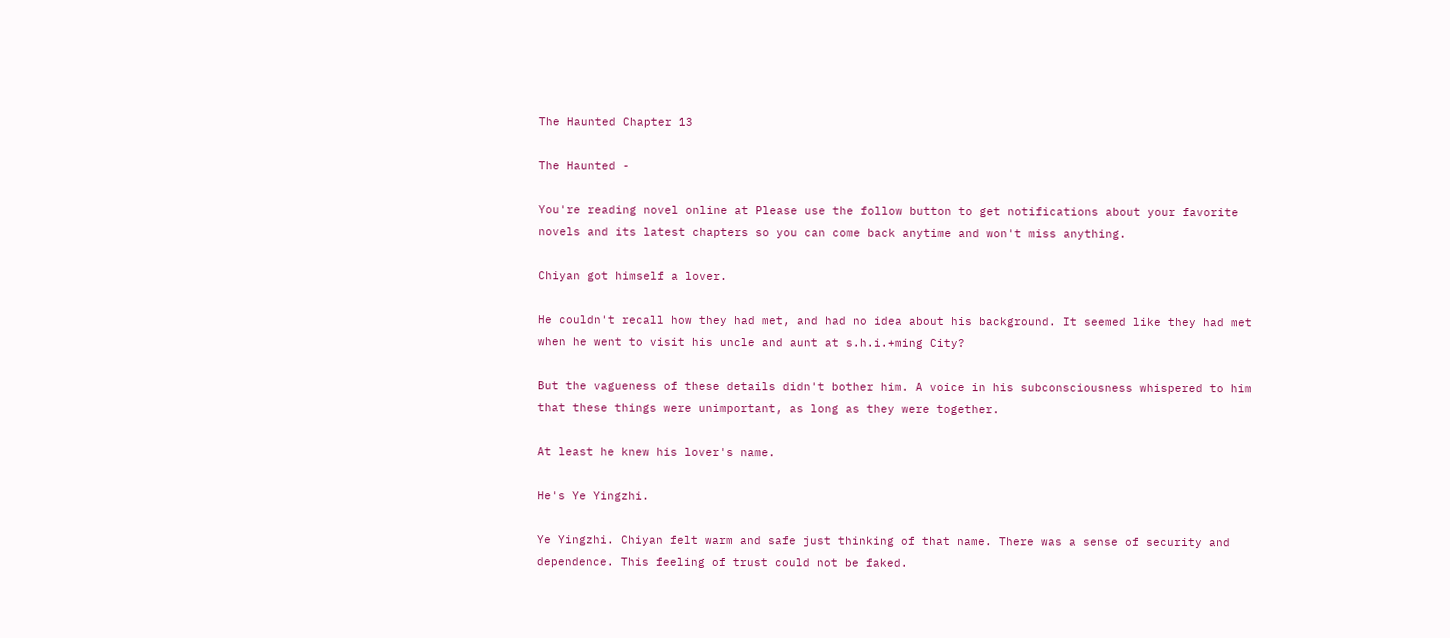The Haunted Chapter 13

The Haunted -

You're reading novel online at Please use the follow button to get notifications about your favorite novels and its latest chapters so you can come back anytime and won't miss anything.

Chiyan got himself a lover.

He couldn't recall how they had met, and had no idea about his background. It seemed like they had met when he went to visit his uncle and aunt at s.h.i.+ming City?

But the vagueness of these details didn't bother him. A voice in his subconsciousness whispered to him that these things were unimportant, as long as they were together.

At least he knew his lover's name.

He's Ye Yingzhi.

Ye Yingzhi. Chiyan felt warm and safe just thinking of that name. There was a sense of security and dependence. This feeling of trust could not be faked.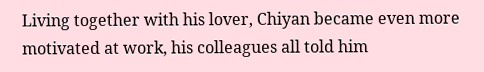Living together with his lover, Chiyan became even more motivated at work, his colleagues all told him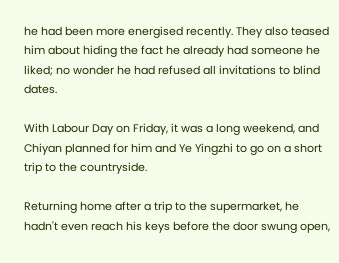he had been more energised recently. They also teased him about hiding the fact he already had someone he liked; no wonder he had refused all invitations to blind dates.

With Labour Day on Friday, it was a long weekend, and Chiyan planned for him and Ye Yingzhi to go on a short trip to the countryside.

Returning home after a trip to the supermarket, he hadn't even reach his keys before the door swung open,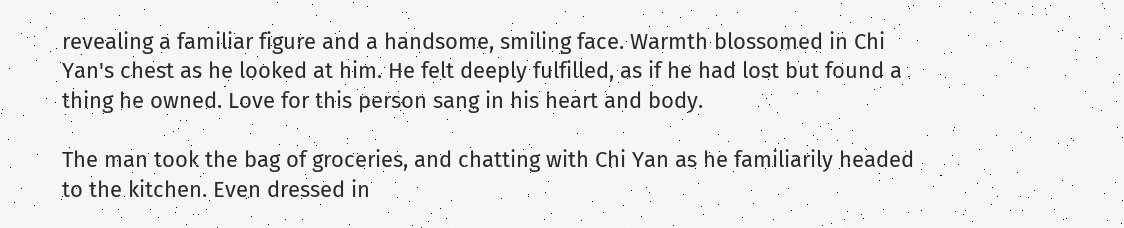revealing a familiar figure and a handsome, smiling face. Warmth blossomed in Chi Yan's chest as he looked at him. He felt deeply fulfilled, as if he had lost but found a thing he owned. Love for this person sang in his heart and body.

The man took the bag of groceries, and chatting with Chi Yan as he familiarily headed to the kitchen. Even dressed in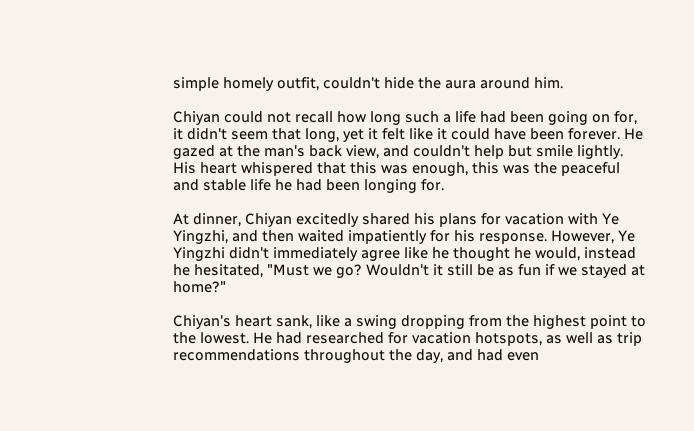simple homely outfit, couldn't hide the aura around him.

Chiyan could not recall how long such a life had been going on for, it didn't seem that long, yet it felt like it could have been forever. He gazed at the man's back view, and couldn't help but smile lightly. His heart whispered that this was enough, this was the peaceful and stable life he had been longing for.

At dinner, Chiyan excitedly shared his plans for vacation with Ye Yingzhi, and then waited impatiently for his response. However, Ye Yingzhi didn't immediately agree like he thought he would, instead he hesitated, "Must we go? Wouldn't it still be as fun if we stayed at home?"

Chiyan's heart sank, like a swing dropping from the highest point to the lowest. He had researched for vacation hotspots, as well as trip recommendations throughout the day, and had even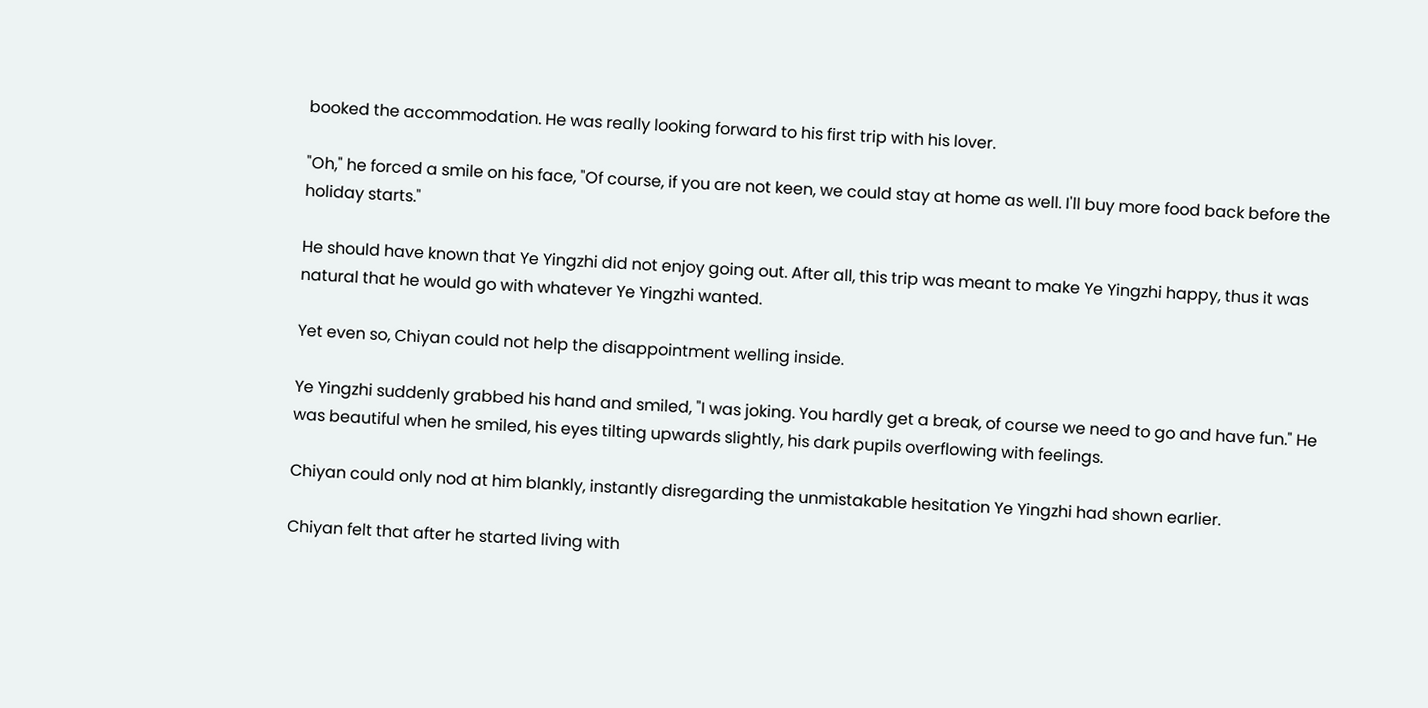booked the accommodation. He was really looking forward to his first trip with his lover.

"Oh," he forced a smile on his face, "Of course, if you are not keen, we could stay at home as well. I'll buy more food back before the holiday starts."

He should have known that Ye Yingzhi did not enjoy going out. After all, this trip was meant to make Ye Yingzhi happy, thus it was natural that he would go with whatever Ye Yingzhi wanted.

Yet even so, Chiyan could not help the disappointment welling inside.

Ye Yingzhi suddenly grabbed his hand and smiled, "I was joking. You hardly get a break, of course we need to go and have fun." He was beautiful when he smiled, his eyes tilting upwards slightly, his dark pupils overflowing with feelings.

Chiyan could only nod at him blankly, instantly disregarding the unmistakable hesitation Ye Yingzhi had shown earlier.

Chiyan felt that after he started living with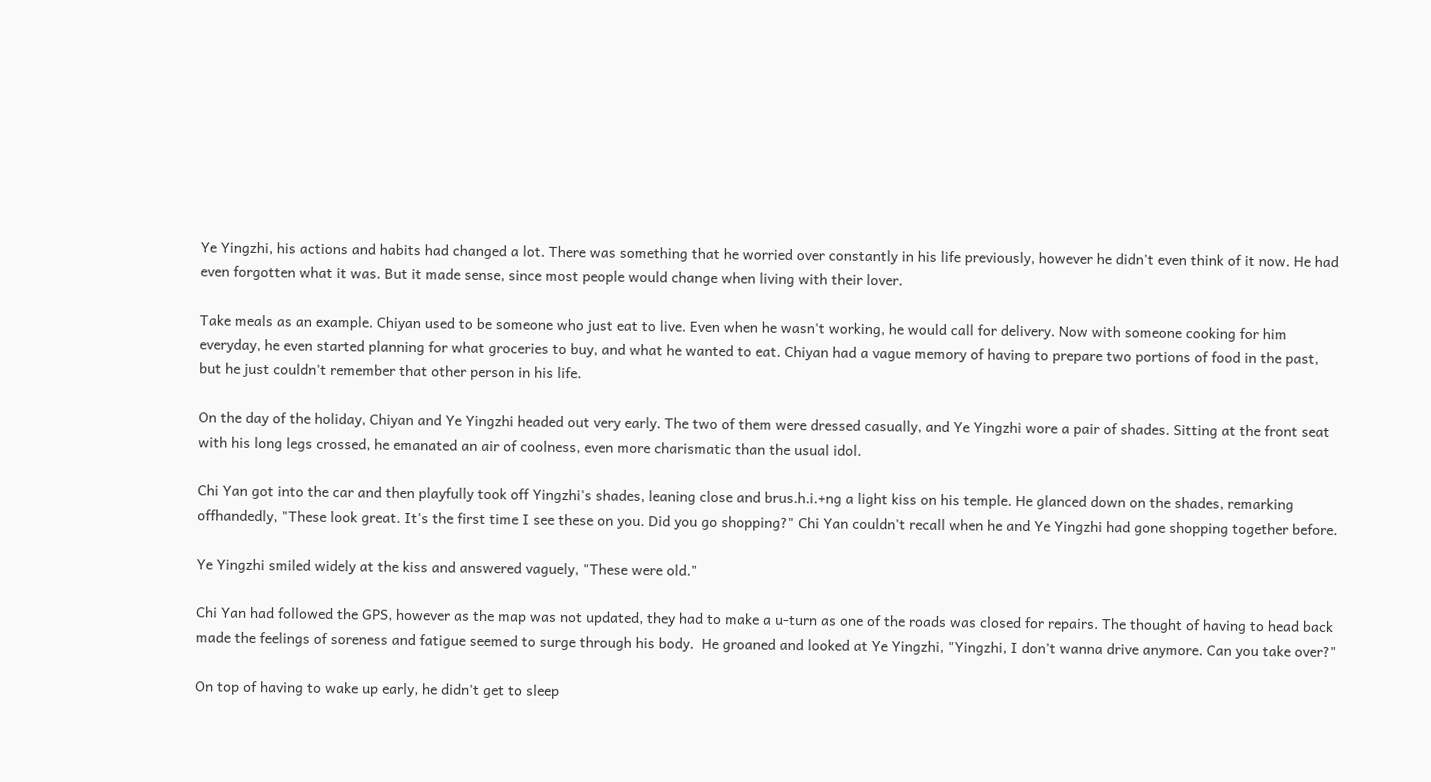Ye Yingzhi, his actions and habits had changed a lot. There was something that he worried over constantly in his life previously, however he didn't even think of it now. He had even forgotten what it was. But it made sense, since most people would change when living with their lover.

Take meals as an example. Chiyan used to be someone who just eat to live. Even when he wasn't working, he would call for delivery. Now with someone cooking for him everyday, he even started planning for what groceries to buy, and what he wanted to eat. Chiyan had a vague memory of having to prepare two portions of food in the past, but he just couldn't remember that other person in his life.

On the day of the holiday, Chiyan and Ye Yingzhi headed out very early. The two of them were dressed casually, and Ye Yingzhi wore a pair of shades. Sitting at the front seat with his long legs crossed, he emanated an air of coolness, even more charismatic than the usual idol.

Chi Yan got into the car and then playfully took off Yingzhi's shades, leaning close and brus.h.i.+ng a light kiss on his temple. He glanced down on the shades, remarking offhandedly, "These look great. It's the first time I see these on you. Did you go shopping?" Chi Yan couldn't recall when he and Ye Yingzhi had gone shopping together before.

Ye Yingzhi smiled widely at the kiss and answered vaguely, "These were old."

Chi Yan had followed the GPS, however as the map was not updated, they had to make a u-turn as one of the roads was closed for repairs. The thought of having to head back made the feelings of soreness and fatigue seemed to surge through his body.  He groaned and looked at Ye Yingzhi, "Yingzhi, I don't wanna drive anymore. Can you take over?"

On top of having to wake up early, he didn't get to sleep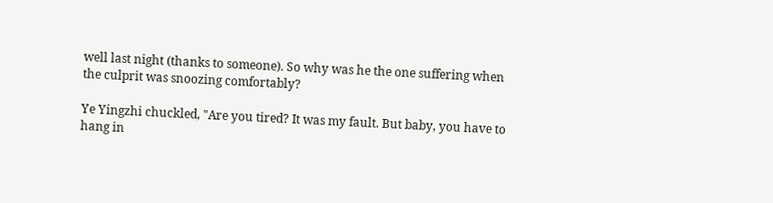well last night (thanks to someone). So why was he the one suffering when the culprit was snoozing comfortably?

Ye Yingzhi chuckled, "Are you tired? It was my fault. But baby, you have to hang in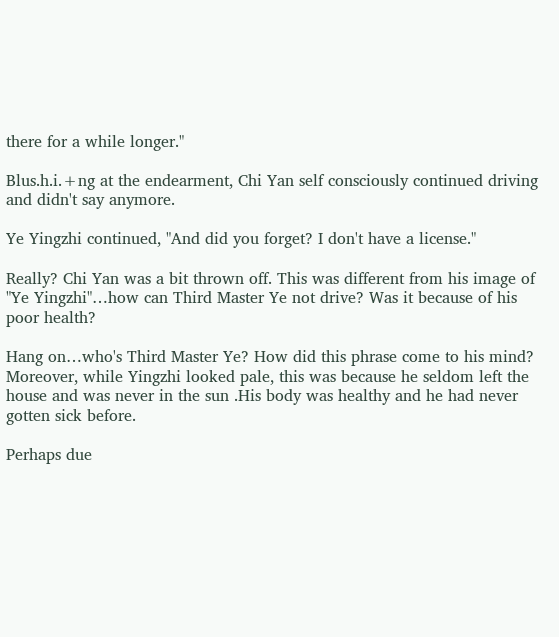there for a while longer."

Blus.h.i.+ng at the endearment, Chi Yan self consciously continued driving and didn't say anymore.

Ye Yingzhi continued, "And did you forget? I don't have a license."

Really? Chi Yan was a bit thrown off. This was different from his image of "Ye Yingzhi"…how can Third Master Ye not drive? Was it because of his poor health?

Hang on…who's Third Master Ye? How did this phrase come to his mind? Moreover, while Yingzhi looked pale, this was because he seldom left the house and was never in the sun .His body was healthy and he had never gotten sick before.

Perhaps due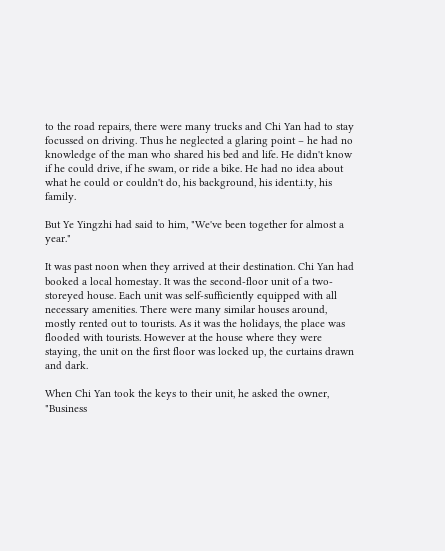to the road repairs, there were many trucks and Chi Yan had to stay focussed on driving. Thus he neglected a glaring point – he had no knowledge of the man who shared his bed and life. He didn't know if he could drive, if he swam, or ride a bike. He had no idea about what he could or couldn't do, his background, his ident.i.ty, his family.

But Ye Yingzhi had said to him, "We've been together for almost a year."

It was past noon when they arrived at their destination. Chi Yan had booked a local homestay. It was the second-floor unit of a two-storeyed house. Each unit was self-sufficiently equipped with all necessary amenities. There were many similar houses around, mostly rented out to tourists. As it was the holidays, the place was flooded with tourists. However at the house where they were staying, the unit on the first floor was locked up, the curtains drawn and dark.

When Chi Yan took the keys to their unit, he asked the owner, "Business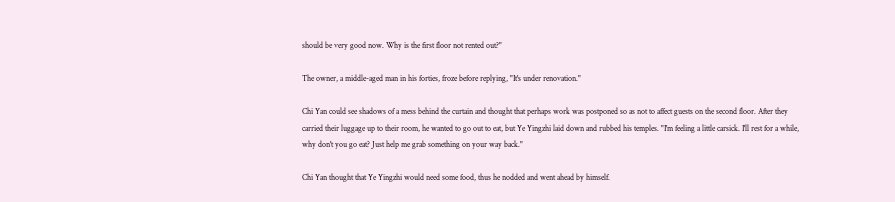should be very good now. Why is the first floor not rented out?"

The owner, a middle-aged man in his forties, froze before replying, "It's under renovation."

Chi Yan could see shadows of a mess behind the curtain and thought that perhaps work was postponed so as not to affect guests on the second floor. After they carried their luggage up to their room, he wanted to go out to eat, but Ye Yingzhi laid down and rubbed his temples. "I'm feeling a little carsick. I'll rest for a while, why don't you go eat? Just help me grab something on your way back."

Chi Yan thought that Ye Yingzhi would need some food, thus he nodded and went ahead by himself.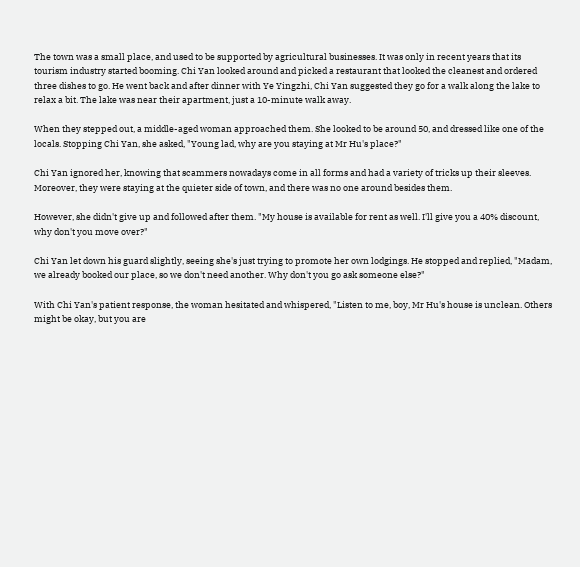The town was a small place, and used to be supported by agricultural businesses. It was only in recent years that its tourism industry started booming. Chi Yan looked around and picked a restaurant that looked the cleanest and ordered three dishes to go. He went back and after dinner with Ye Yingzhi, Chi Yan suggested they go for a walk along the lake to relax a bit. The lake was near their apartment, just a 10-minute walk away.

When they stepped out, a middle-aged woman approached them. She looked to be around 50, and dressed like one of the locals. Stopping Chi Yan, she asked, "Young lad, why are you staying at Mr Hu's place?"

Chi Yan ignored her, knowing that scammers nowadays come in all forms and had a variety of tricks up their sleeves. Moreover, they were staying at the quieter side of town, and there was no one around besides them.

However, she didn't give up and followed after them. "My house is available for rent as well. I'll give you a 40% discount, why don't you move over?"

Chi Yan let down his guard slightly, seeing she's just trying to promote her own lodgings. He stopped and replied, "Madam, we already booked our place, so we don't need another. Why don't you go ask someone else?"

With Chi Yan's patient response, the woman hesitated and whispered, "Listen to me, boy, Mr Hu's house is unclean. Others might be okay, but you are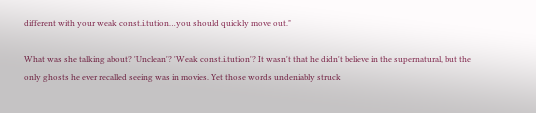different with your weak const.i.tution…you should quickly move out."

What was she talking about? 'Unclean'? 'Weak const.i.tution'? It wasn't that he didn't believe in the supernatural, but the only ghosts he ever recalled seeing was in movies. Yet those words undeniably struck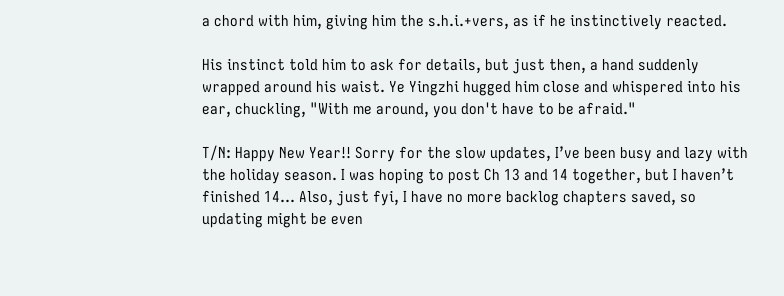a chord with him, giving him the s.h.i.+vers, as if he instinctively reacted.

His instinct told him to ask for details, but just then, a hand suddenly wrapped around his waist. Ye Yingzhi hugged him close and whispered into his ear, chuckling, "With me around, you don't have to be afraid."

T/N: Happy New Year!! Sorry for the slow updates, I’ve been busy and lazy with the holiday season. I was hoping to post Ch 13 and 14 together, but I haven’t finished 14… Also, just fyi, I have no more backlog chapters saved, so updating might be even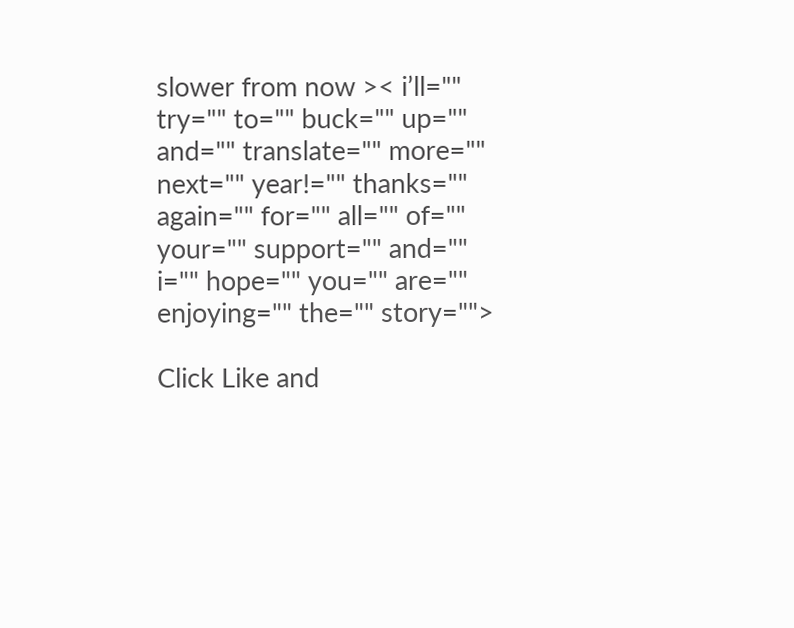slower from now >< i’ll="" try="" to="" buck="" up="" and="" translate="" more="" next="" year!="" thanks="" again="" for="" all="" of="" your="" support="" and="" i="" hope="" you="" are="" enjoying="" the="" story="">

Click Like and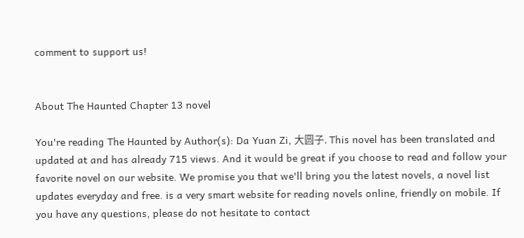comment to support us!


About The Haunted Chapter 13 novel

You're reading The Haunted by Author(s): Da Yuan Zi, 大圆子. This novel has been translated and updated at and has already 715 views. And it would be great if you choose to read and follow your favorite novel on our website. We promise you that we'll bring you the latest novels, a novel list updates everyday and free. is a very smart website for reading novels online, friendly on mobile. If you have any questions, please do not hesitate to contact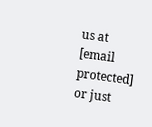us at [email protected] or just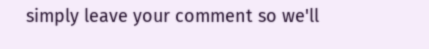simply leave your comment so we'll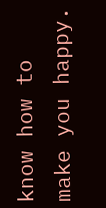know how to make you happy.